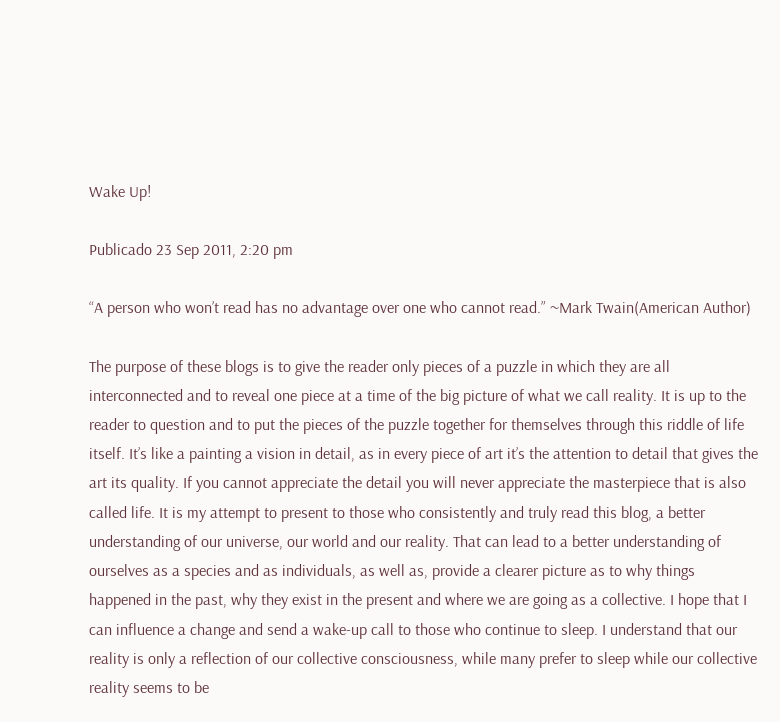Wake Up!

Publicado 23 Sep 2011, 2:20 pm

“A person who won’t read has no advantage over one who cannot read.” ~Mark Twain(American Author)

The purpose of these blogs is to give the reader only pieces of a puzzle in which they are all interconnected and to reveal one piece at a time of the big picture of what we call reality. It is up to the reader to question and to put the pieces of the puzzle together for themselves through this riddle of life itself. It’s like a painting a vision in detail, as in every piece of art it’s the attention to detail that gives the art its quality. If you cannot appreciate the detail you will never appreciate the masterpiece that is also called life. It is my attempt to present to those who consistently and truly read this blog, a better understanding of our universe, our world and our reality. That can lead to a better understanding of ourselves as a species and as individuals, as well as, provide a clearer picture as to why things happened in the past, why they exist in the present and where we are going as a collective. I hope that I can influence a change and send a wake-up call to those who continue to sleep. I understand that our reality is only a reflection of our collective consciousness, while many prefer to sleep while our collective reality seems to be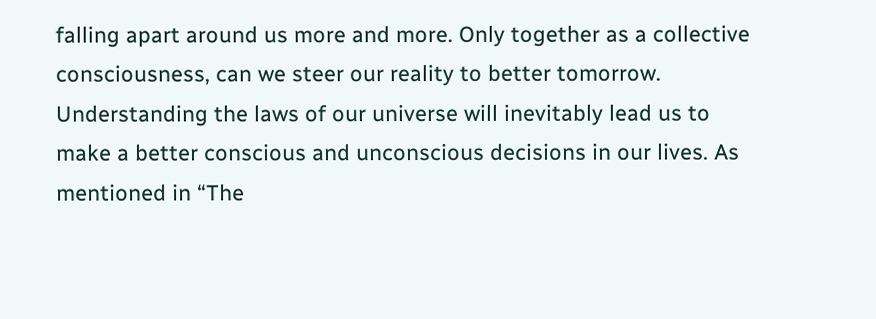falling apart around us more and more. Only together as a collective consciousness, can we steer our reality to better tomorrow. Understanding the laws of our universe will inevitably lead us to make a better conscious and unconscious decisions in our lives. As mentioned in “The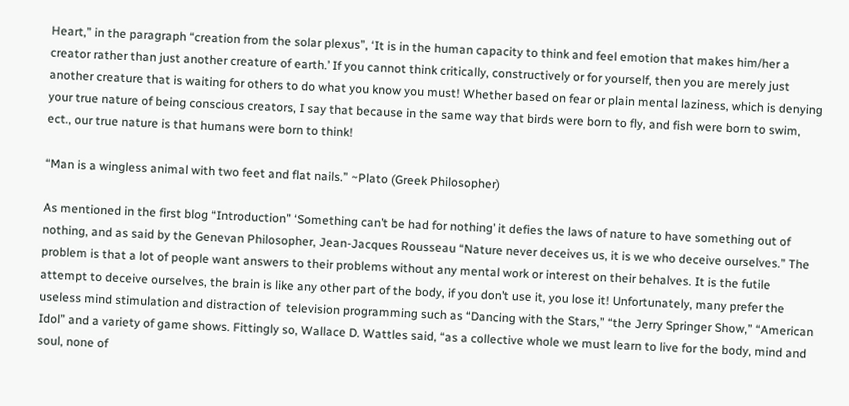Heart,” in the paragraph “creation from the solar plexus”, ‘It is in the human capacity to think and feel emotion that makes him/her a creator rather than just another creature of earth.’ If you cannot think critically, constructively or for yourself, then you are merely just another creature that is waiting for others to do what you know you must! Whether based on fear or plain mental laziness, which is denying your true nature of being conscious creators, I say that because in the same way that birds were born to fly, and fish were born to swim, ect., our true nature is that humans were born to think!

“Man is a wingless animal with two feet and flat nails.” ~Plato (Greek Philosopher)

As mentioned in the first blog “Introduction” ‘Something can’t be had for nothing’ it defies the laws of nature to have something out of nothing, and as said by the Genevan Philosopher, Jean-Jacques Rousseau “Nature never deceives us, it is we who deceive ourselves.” The problem is that a lot of people want answers to their problems without any mental work or interest on their behalves. It is the futile attempt to deceive ourselves, the brain is like any other part of the body, if you don’t use it, you lose it! Unfortunately, many prefer the useless mind stimulation and distraction of  television programming such as “Dancing with the Stars,” “the Jerry Springer Show,” “American Idol” and a variety of game shows. Fittingly so, Wallace D. Wattles said, “as a collective whole we must learn to live for the body, mind and soul, none of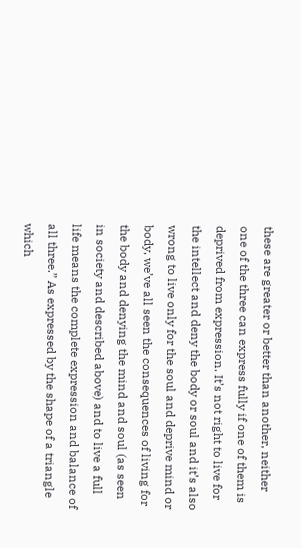these are greater or better than another, neither one of the three can express fully if one of them is deprived from expression. It’s not right to live for the intellect and deny the body or soul and it’s also wrong to live only for the soul and deprive mind or body, we’ve all seen the consequences of living for the body and denying the mind and soul (as seen in society and described above) and to live a full life means the complete expression and balance of all three.” As expressed by the shape of a triangle which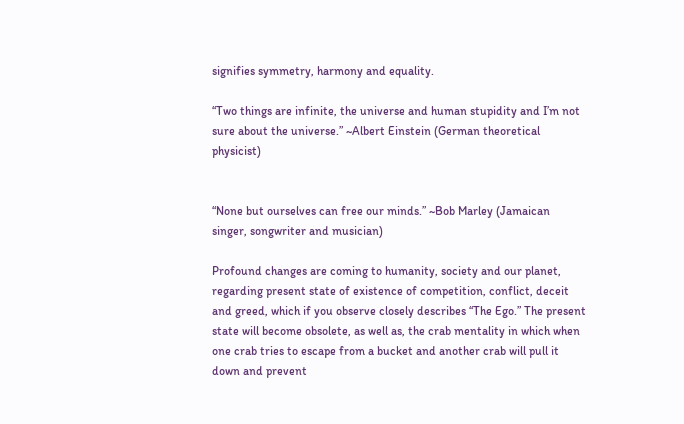signifies symmetry, harmony and equality.

“Two things are infinite, the universe and human stupidity and I’m not sure about the universe.” ~Albert Einstein (German theoretical physicist)


“None but ourselves can free our minds.” ~Bob Marley (Jamaican singer, songwriter and musician)

Profound changes are coming to humanity, society and our planet, regarding present state of existence of competition, conflict, deceit and greed, which if you observe closely describes “The Ego.” The present state will become obsolete, as well as, the crab mentality in which when one crab tries to escape from a bucket and another crab will pull it down and prevent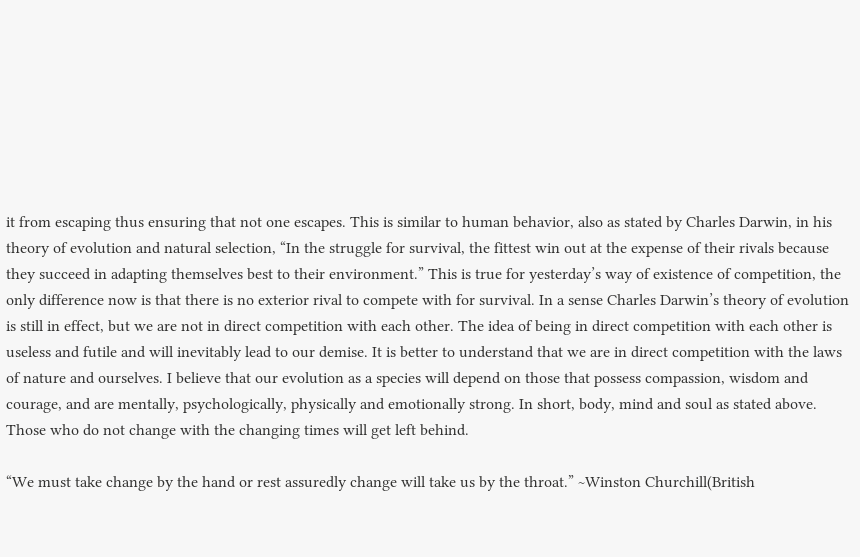it from escaping thus ensuring that not one escapes. This is similar to human behavior, also as stated by Charles Darwin, in his theory of evolution and natural selection, “In the struggle for survival, the fittest win out at the expense of their rivals because they succeed in adapting themselves best to their environment.” This is true for yesterday’s way of existence of competition, the only difference now is that there is no exterior rival to compete with for survival. In a sense Charles Darwin’s theory of evolution is still in effect, but we are not in direct competition with each other. The idea of being in direct competition with each other is useless and futile and will inevitably lead to our demise. It is better to understand that we are in direct competition with the laws of nature and ourselves. I believe that our evolution as a species will depend on those that possess compassion, wisdom and courage, and are mentally, psychologically, physically and emotionally strong. In short, body, mind and soul as stated above. Those who do not change with the changing times will get left behind.

“We must take change by the hand or rest assuredly change will take us by the throat.” ~Winston Churchill(British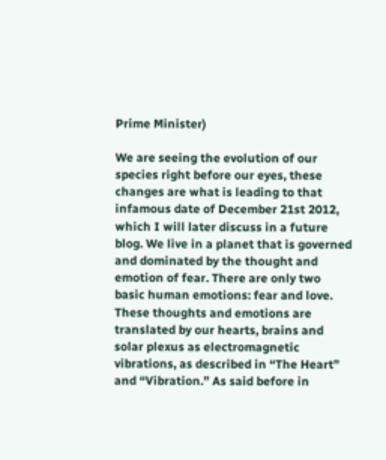Prime Minister)

We are seeing the evolution of our species right before our eyes, these changes are what is leading to that infamous date of December 21st 2012, which I will later discuss in a future blog. We live in a planet that is governed and dominated by the thought and emotion of fear. There are only two basic human emotions: fear and love. These thoughts and emotions are translated by our hearts, brains and solar plexus as electromagnetic vibrations, as described in “The Heart” and “Vibration.” As said before in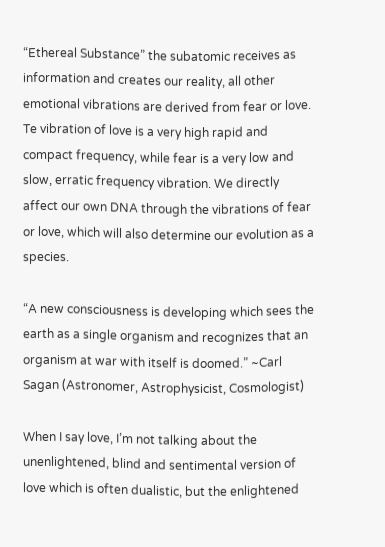“Ethereal Substance” the subatomic receives as information and creates our reality, all other emotional vibrations are derived from fear or love. Te vibration of love is a very high rapid and compact frequency, while fear is a very low and slow, erratic frequency vibration. We directly affect our own DNA through the vibrations of fear or love, which will also determine our evolution as a species.

“A new consciousness is developing which sees the earth as a single organism and recognizes that an organism at war with itself is doomed.” ~Carl Sagan (Astronomer, Astrophysicist, Cosmologist)

When I say love, I’m not talking about the unenlightened, blind and sentimental version of love which is often dualistic, but the enlightened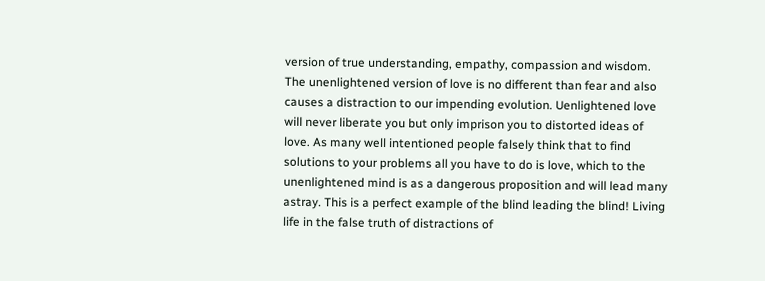version of true understanding, empathy, compassion and wisdom. The unenlightened version of love is no different than fear and also causes a distraction to our impending evolution. Uenlightened love will never liberate you but only imprison you to distorted ideas of love. As many well intentioned people falsely think that to find solutions to your problems all you have to do is love, which to the unenlightened mind is as a dangerous proposition and will lead many astray. This is a perfect example of the blind leading the blind! Living life in the false truth of distractions of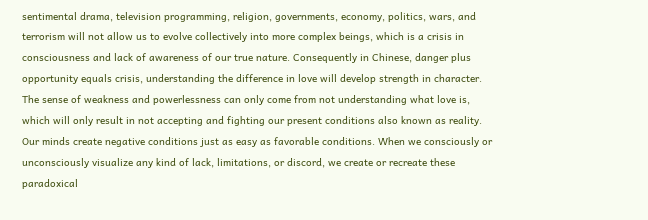sentimental drama, television programming, religion, governments, economy, politics, wars, and terrorism will not allow us to evolve collectively into more complex beings, which is a crisis in consciousness and lack of awareness of our true nature. Consequently in Chinese, danger plus opportunity equals crisis, understanding the difference in love will develop strength in character. The sense of weakness and powerlessness can only come from not understanding what love is, which will only result in not accepting and fighting our present conditions also known as reality. Our minds create negative conditions just as easy as favorable conditions. When we consciously or unconsciously visualize any kind of lack, limitations, or discord, we create or recreate these paradoxical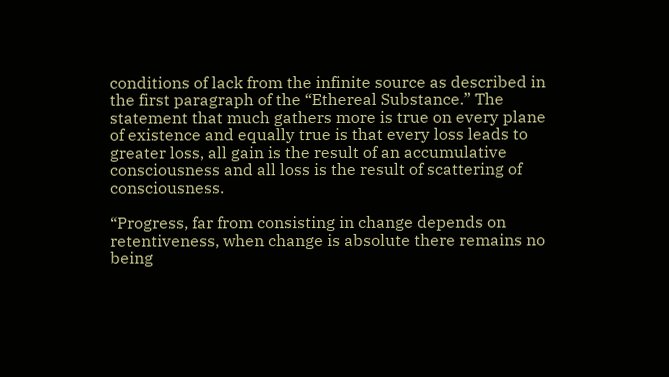conditions of lack from the infinite source as described in the first paragraph of the “Ethereal Substance.” The statement that much gathers more is true on every plane of existence and equally true is that every loss leads to greater loss, all gain is the result of an accumulative consciousness and all loss is the result of scattering of consciousness.

“Progress, far from consisting in change depends on retentiveness, when change is absolute there remains no being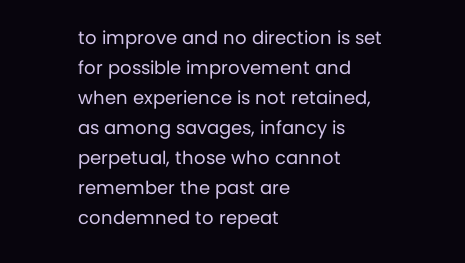to improve and no direction is set for possible improvement and when experience is not retained, as among savages, infancy is perpetual, those who cannot remember the past are condemned to repeat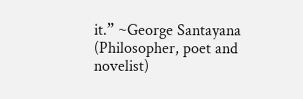it.” ~George Santayana (Philosopher, poet and novelist)